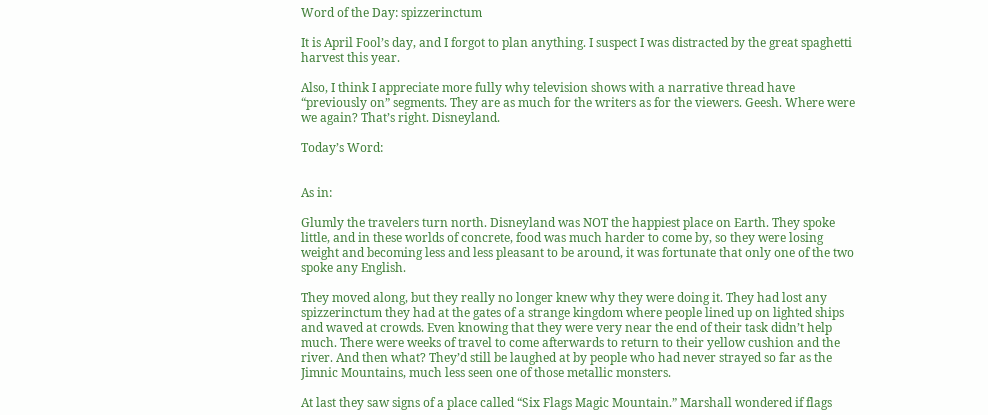Word of the Day: spizzerinctum

It is April Fool’s day, and I forgot to plan anything. I suspect I was distracted by the great spaghetti harvest this year.

Also, I think I appreciate more fully why television shows with a narrative thread have “previously on” segments. They are as much for the writers as for the viewers. Geesh. Where were we again? That’s right. Disneyland.

Today’s Word:


As in:

Glumly the travelers turn north. Disneyland was NOT the happiest place on Earth. They spoke little, and in these worlds of concrete, food was much harder to come by, so they were losing weight and becoming less and less pleasant to be around, it was fortunate that only one of the two spoke any English.

They moved along, but they really no longer knew why they were doing it. They had lost any spizzerinctum they had at the gates of a strange kingdom where people lined up on lighted ships and waved at crowds. Even knowing that they were very near the end of their task didn’t help much. There were weeks of travel to come afterwards to return to their yellow cushion and the river. And then what? They’d still be laughed at by people who had never strayed so far as the Jimnic Mountains, much less seen one of those metallic monsters.

At last they saw signs of a place called “Six Flags Magic Mountain.” Marshall wondered if flags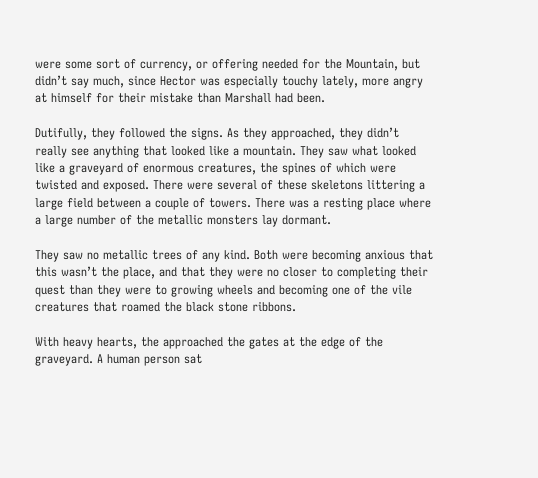were some sort of currency, or offering needed for the Mountain, but didn’t say much, since Hector was especially touchy lately, more angry at himself for their mistake than Marshall had been.

Dutifully, they followed the signs. As they approached, they didn’t really see anything that looked like a mountain. They saw what looked like a graveyard of enormous creatures, the spines of which were twisted and exposed. There were several of these skeletons littering a large field between a couple of towers. There was a resting place where a large number of the metallic monsters lay dormant.

They saw no metallic trees of any kind. Both were becoming anxious that this wasn’t the place, and that they were no closer to completing their quest than they were to growing wheels and becoming one of the vile creatures that roamed the black stone ribbons.

With heavy hearts, the approached the gates at the edge of the graveyard. A human person sat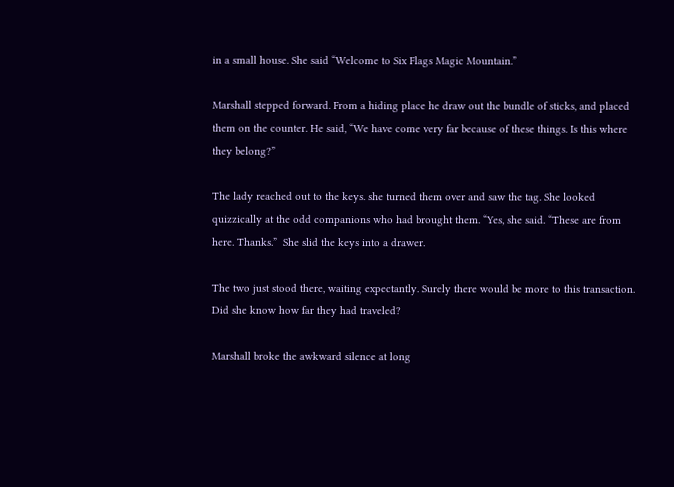in a small house. She said “Welcome to Six Flags Magic Mountain.”

Marshall stepped forward. From a hiding place he draw out the bundle of sticks, and placed them on the counter. He said, “We have come very far because of these things. Is this where they belong?”

The lady reached out to the keys. she turned them over and saw the tag. She looked quizzically at the odd companions who had brought them. “Yes, she said. “These are from here. Thanks.”  She slid the keys into a drawer.

The two just stood there, waiting expectantly. Surely there would be more to this transaction. Did she know how far they had traveled?

Marshall broke the awkward silence at long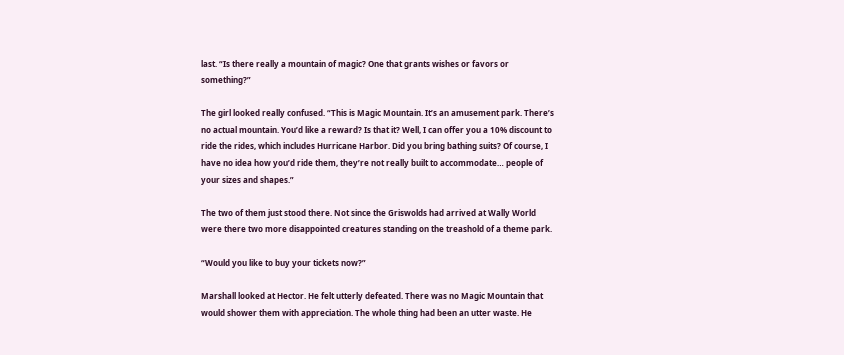last. “Is there really a mountain of magic? One that grants wishes or favors or something?”

The girl looked really confused. “This is Magic Mountain. It’s an amusement park. There’s no actual mountain. You’d like a reward? Is that it? Well, I can offer you a 10% discount to ride the rides, which includes Hurricane Harbor. Did you bring bathing suits? Of course, I have no idea how you’d ride them, they’re not really built to accommodate… people of your sizes and shapes.”

The two of them just stood there. Not since the Griswolds had arrived at Wally World were there two more disappointed creatures standing on the treashold of a theme park.

“Would you like to buy your tickets now?”

Marshall looked at Hector. He felt utterly defeated. There was no Magic Mountain that would shower them with appreciation. The whole thing had been an utter waste. He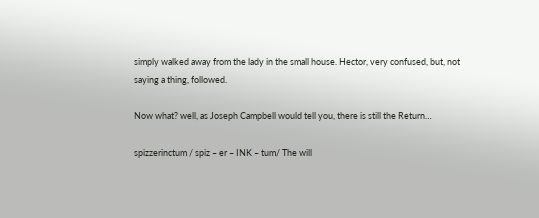simply walked away from the lady in the small house. Hector, very confused, but, not saying a thing, followed.

Now what? well, as Joseph Campbell would tell you, there is still the Return…

spizzerinctum / spiz – er – INK – tum/ The will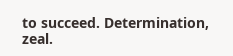to succeed. Determination, zeal.